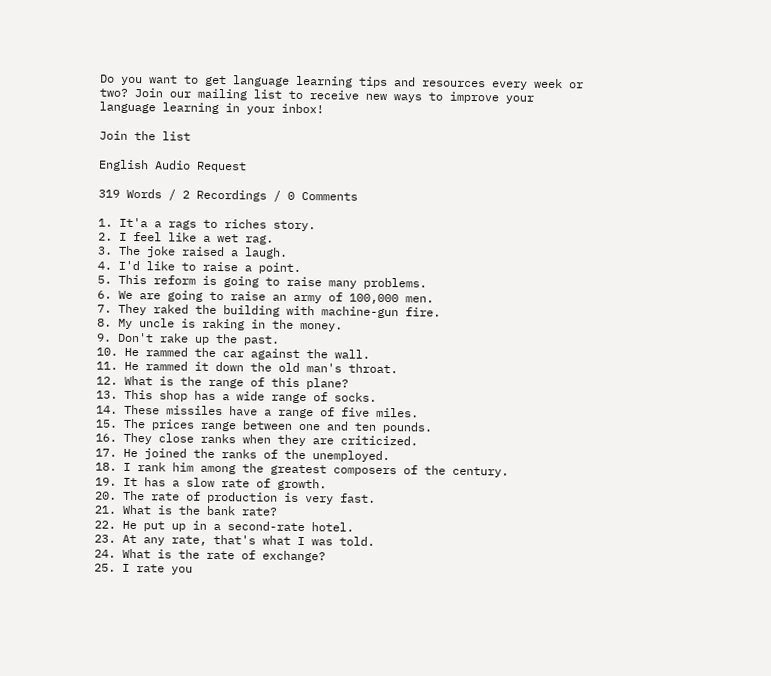Do you want to get language learning tips and resources every week or two? Join our mailing list to receive new ways to improve your language learning in your inbox!

Join the list

English Audio Request

319 Words / 2 Recordings / 0 Comments

1. It'a a rags to riches story.
2. I feel like a wet rag.
3. The joke raised a laugh.
4. I'd like to raise a point.
5. This reform is going to raise many problems.
6. We are going to raise an army of 100,000 men.
7. They raked the building with machine-gun fire.
8. My uncle is raking in the money.
9. Don't rake up the past.
10. He rammed the car against the wall.
11. He rammed it down the old man's throat.
12. What is the range of this plane?
13. This shop has a wide range of socks.
14. These missiles have a range of five miles.
15. The prices range between one and ten pounds.
16. They close ranks when they are criticized.
17. He joined the ranks of the unemployed.
18. I rank him among the greatest composers of the century.
19. It has a slow rate of growth.
20. The rate of production is very fast.
21. What is the bank rate?
22. He put up in a second-rate hotel.
23. At any rate, that's what I was told.
24. What is the rate of exchange?
25. I rate you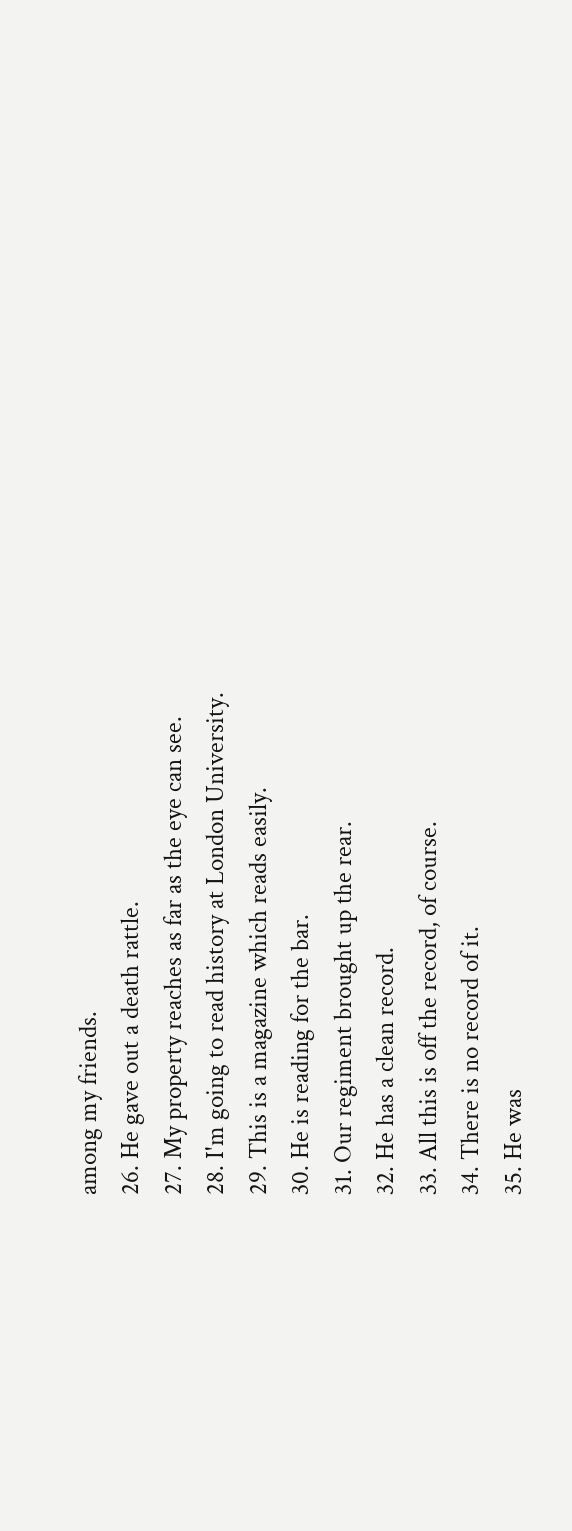among my friends.
26. He gave out a death rattle.
27. My property reaches as far as the eye can see.
28. I'm going to read history at London University.
29. This is a magazine which reads easily.
30. He is reading for the bar.
31. Our regiment brought up the rear.
32. He has a clean record.
33. All this is off the record, of course.
34. There is no record of it.
35. He was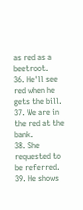as red as a beetroot.
36. He'll see red when he gets the bill.
37. We are in the red at the bank.
38. She requested to be referred.
39. He shows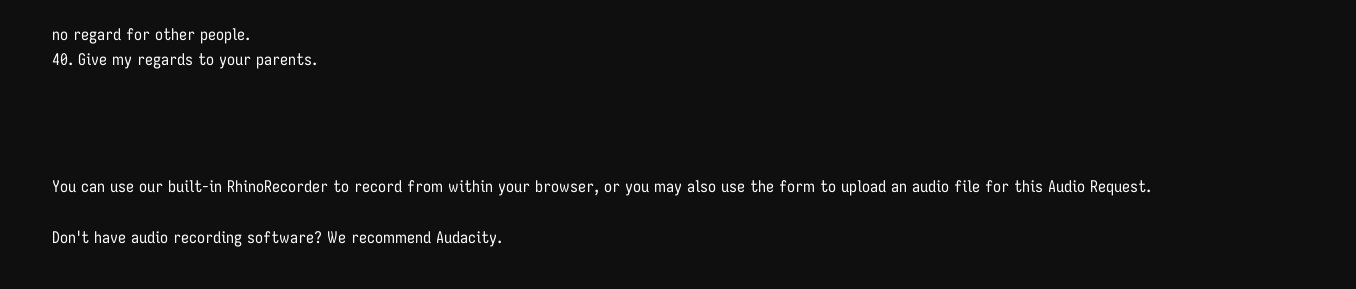no regard for other people.
40. Give my regards to your parents.




You can use our built-in RhinoRecorder to record from within your browser, or you may also use the form to upload an audio file for this Audio Request.

Don't have audio recording software? We recommend Audacity.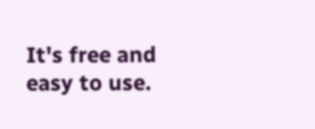It's free and easy to use.